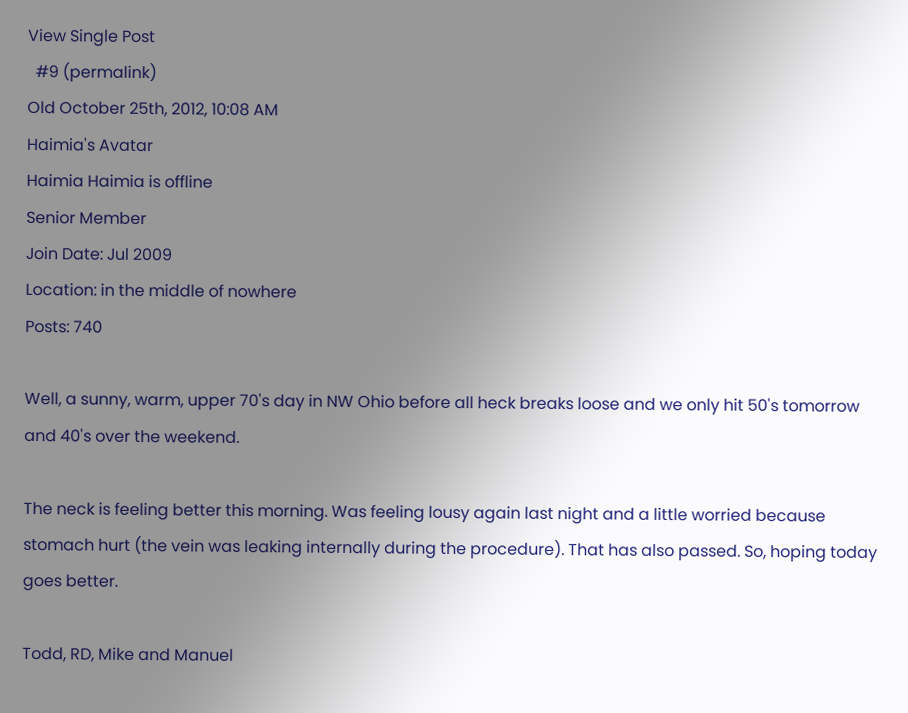View Single Post
  #9 (permalink)
Old October 25th, 2012, 10:08 AM
Haimia's Avatar
Haimia Haimia is offline
Senior Member
Join Date: Jul 2009
Location: in the middle of nowhere
Posts: 740

Well, a sunny, warm, upper 70's day in NW Ohio before all heck breaks loose and we only hit 50's tomorrow and 40's over the weekend.

The neck is feeling better this morning. Was feeling lousy again last night and a little worried because stomach hurt (the vein was leaking internally during the procedure). That has also passed. So, hoping today goes better.

Todd, RD, Mike and Manuel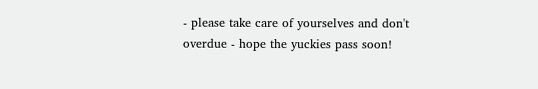- please take care of yourselves and don't overdue - hope the yuckies pass soon!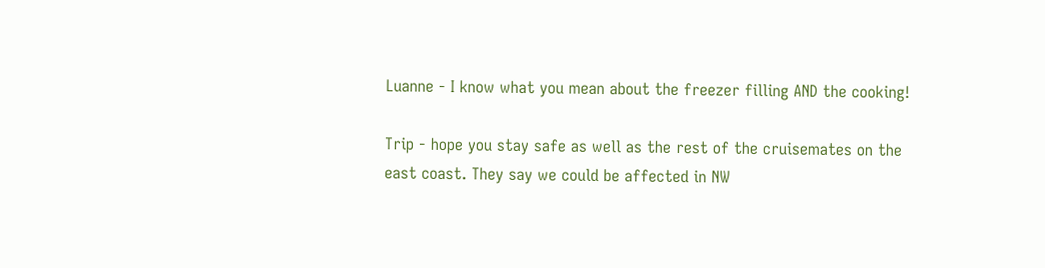Luanne - I know what you mean about the freezer filling AND the cooking!

Trip - hope you stay safe as well as the rest of the cruisemates on the east coast. They say we could be affected in NW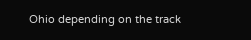Ohio depending on the track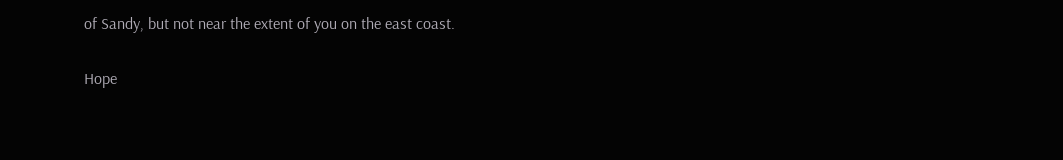of Sandy, but not near the extent of you on the east coast.

Hope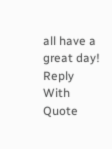all have a great day!
Reply With Quote